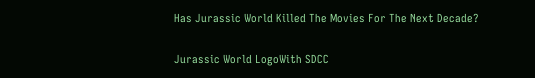Has Jurassic World Killed The Movies For The Next Decade?

Jurassic World LogoWith SDCC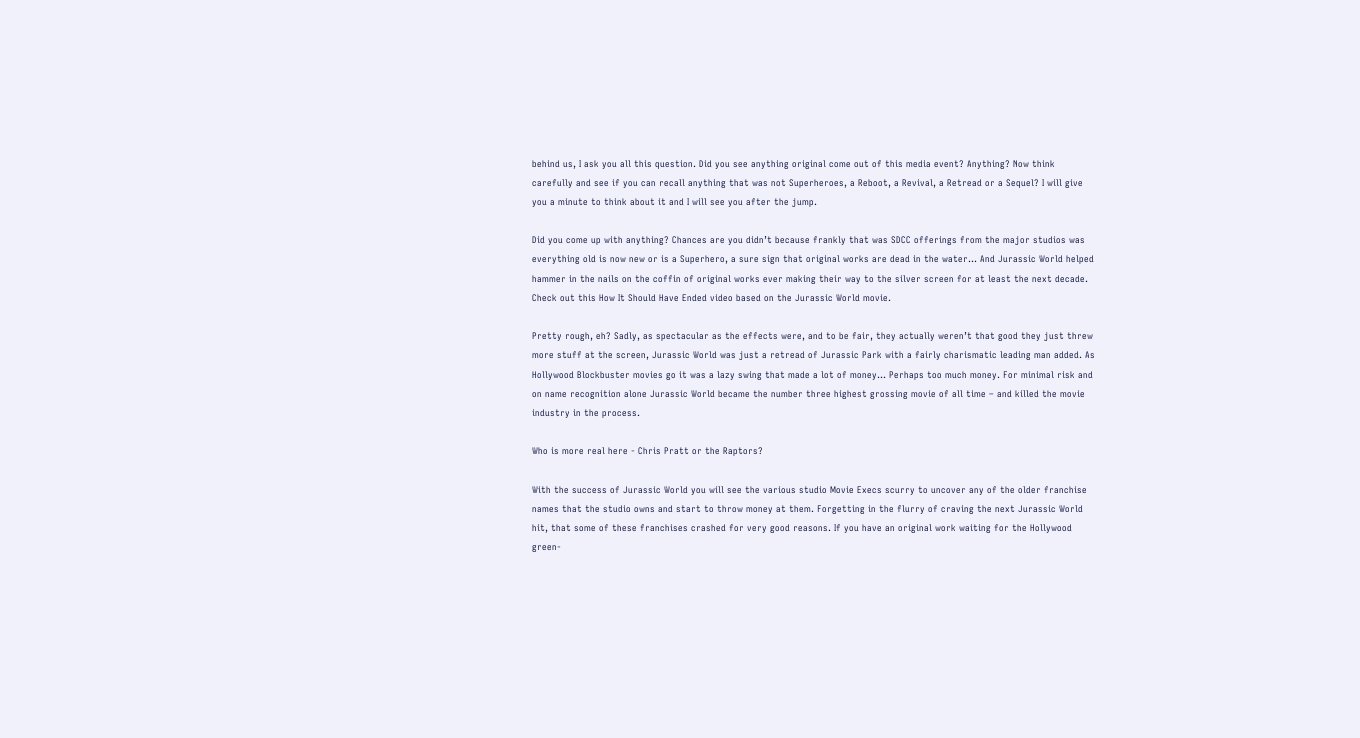behind us, I ask you all this question. Did you see anything original come out of this media event? Anything? Now think carefully and see if you can recall anything that was not Superheroes, a Reboot, a Revival, a Retread or a Sequel? I will give you a minute to think about it and I will see you after the jump.

Did you come up with anything? Chances are you didn’t because frankly that was SDCC offerings from the major studios was everything old is now new or is a Superhero, a sure sign that original works are dead in the water… And Jurassic World helped hammer in the nails on the coffin of original works ever making their way to the silver screen for at least the next decade. Check out this How It Should Have Ended video based on the Jurassic World movie.

Pretty rough, eh? Sadly, as spectacular as the effects were, and to be fair, they actually weren’t that good they just threw more stuff at the screen, Jurassic World was just a retread of Jurassic Park with a fairly charismatic leading man added. As Hollywood Blockbuster movies go it was a lazy swing that made a lot of money… Perhaps too much money. For minimal risk and on name recognition alone Jurassic World became the number three highest grossing movie of all time – and killed the movie industry in the process.

Who is more real here - Chris Pratt or the Raptors?

With the success of Jurassic World you will see the various studio Movie Execs scurry to uncover any of the older franchise names that the studio owns and start to throw money at them. Forgetting in the flurry of craving the next Jurassic World hit, that some of these franchises crashed for very good reasons. If you have an original work waiting for the Hollywood green-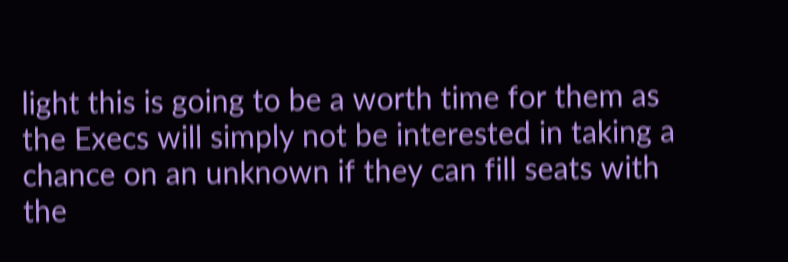light this is going to be a worth time for them as the Execs will simply not be interested in taking a chance on an unknown if they can fill seats with the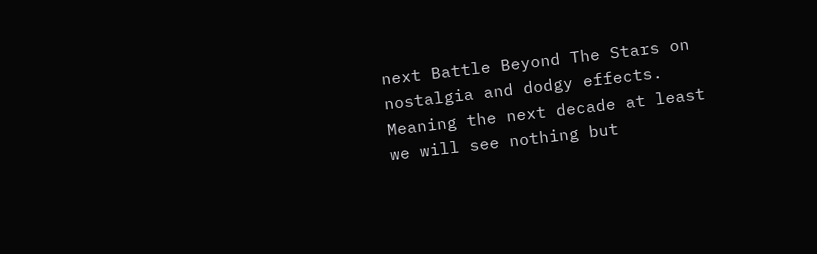next Battle Beyond The Stars on nostalgia and dodgy effects. Meaning the next decade at least we will see nothing but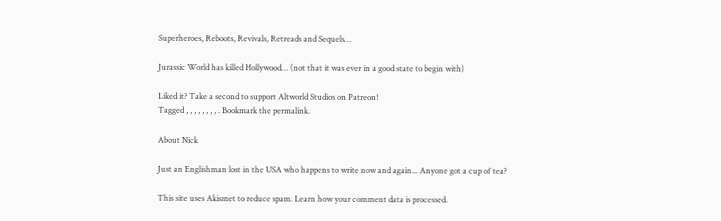Superheroes, Reboots, Revivals, Retreads and Sequels…

Jurassic World has killed Hollywood… (not that it was ever in a good state to begin with)

Liked it? Take a second to support Altworld Studios on Patreon!
Tagged , , , , , , , , . Bookmark the permalink.

About Nick

Just an Englishman lost in the USA who happens to write now and again... Anyone got a cup of tea?

This site uses Akismet to reduce spam. Learn how your comment data is processed.